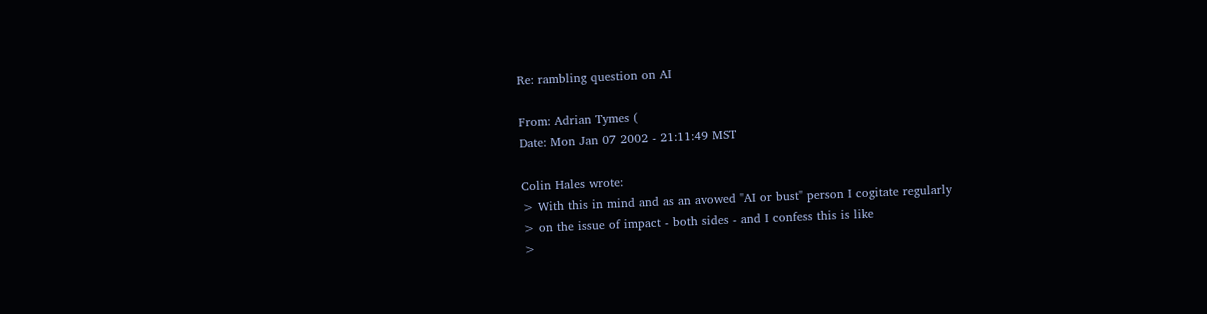Re: rambling question on AI

From: Adrian Tymes (
Date: Mon Jan 07 2002 - 21:11:49 MST

Colin Hales wrote:
> With this in mind and as an avowed "AI or bust" person I cogitate regularly
> on the issue of impact - both sides - and I confess this is like
>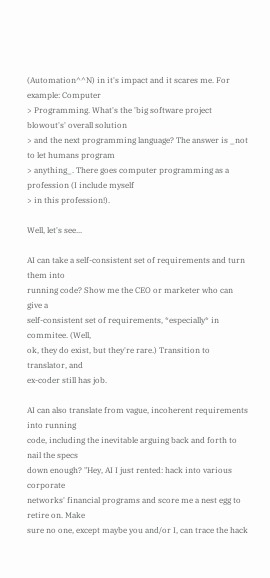(Automation^^N) in it's impact and it scares me. For example: Computer
> Programming. What's the 'big software project blowout's' overall solution
> and the next programming language? The answer is _not to let humans program
> anything_. There goes computer programming as a profession (I include myself
> in this profession!).

Well, let's see...

AI can take a self-consistent set of requirements and turn them into
running code? Show me the CEO or marketer who can give a
self-consistent set of requirements, *especially* in commitee. (Well,
ok, they do exist, but they're rare.) Transition to translator, and
ex-coder still has job.

AI can also translate from vague, incoherent requirements into running
code, including the inevitable arguing back and forth to nail the specs
down enough? "Hey, AI I just rented: hack into various corporate
networks' financial programs and score me a nest egg to retire on. Make
sure no one, except maybe you and/or I, can trace the hack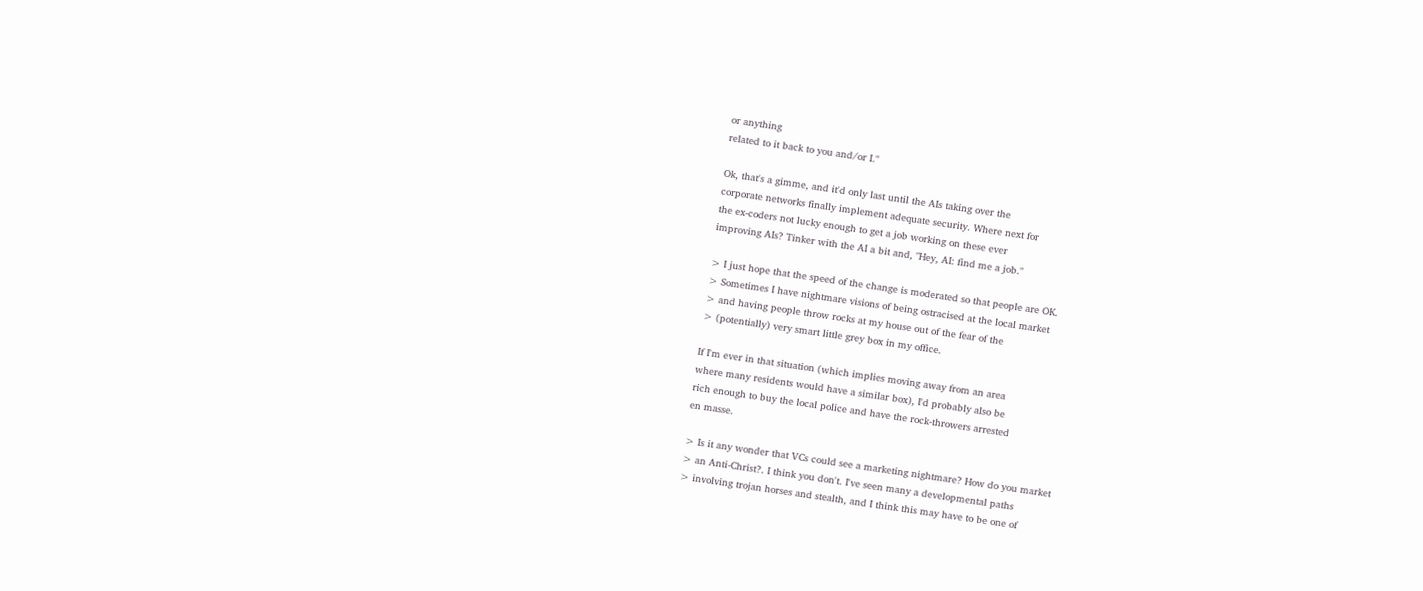or anything
related to it back to you and/or I."

Ok, that's a gimme, and it'd only last until the AIs taking over the
corporate networks finally implement adequate security. Where next for
the ex-coders not lucky enough to get a job working on these ever
improving AIs? Tinker with the AI a bit and, "Hey, AI: find me a job."

> I just hope that the speed of the change is moderated so that people are OK.
> Sometimes I have nightmare visions of being ostracised at the local market
> and having people throw rocks at my house out of the fear of the
> (potentially) very smart little grey box in my office.

If I'm ever in that situation (which implies moving away from an area
where many residents would have a similar box), I'd probably also be
rich enough to buy the local police and have the rock-throwers arrested
en masse.

> Is it any wonder that VCs could see a marketing nightmare? How do you market
> an Anti-Christ?. I think you don't. I've seen many a developmental paths
> involving trojan horses and stealth, and I think this may have to be one of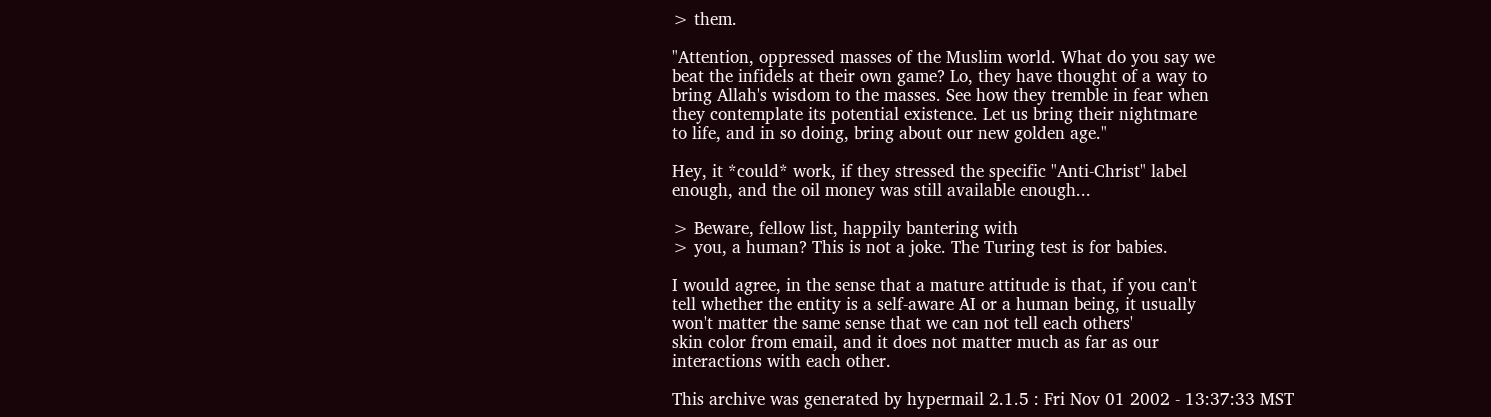> them.

"Attention, oppressed masses of the Muslim world. What do you say we
beat the infidels at their own game? Lo, they have thought of a way to
bring Allah's wisdom to the masses. See how they tremble in fear when
they contemplate its potential existence. Let us bring their nightmare
to life, and in so doing, bring about our new golden age."

Hey, it *could* work, if they stressed the specific "Anti-Christ" label
enough, and the oil money was still available enough...

> Beware, fellow list, happily bantering with
> you, a human? This is not a joke. The Turing test is for babies.

I would agree, in the sense that a mature attitude is that, if you can't
tell whether the entity is a self-aware AI or a human being, it usually
won't matter the same sense that we can not tell each others'
skin color from email, and it does not matter much as far as our
interactions with each other.

This archive was generated by hypermail 2.1.5 : Fri Nov 01 2002 - 13:37:33 MST